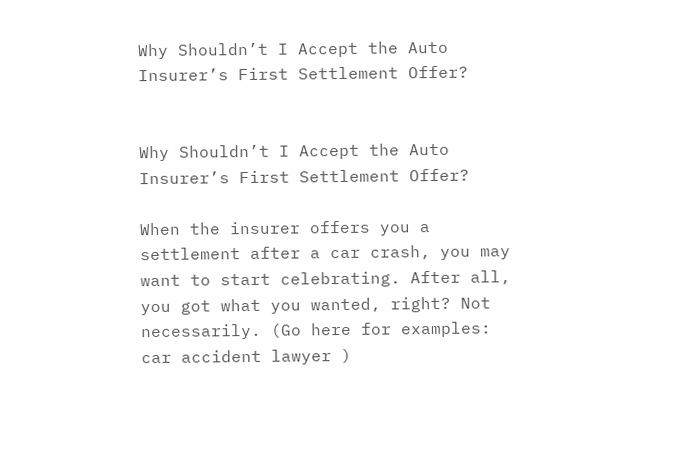Why Shouldn’t I Accept the Auto Insurer’s First Settlement Offer?


Why Shouldn’t I Accept the Auto Insurer’s First Settlement Offer?

When the insurer offers you a settlement after a car crash, you may want to start celebrating. After all, you got what you wanted, right? Not necessarily. (Go here for examples: car accident lawyer )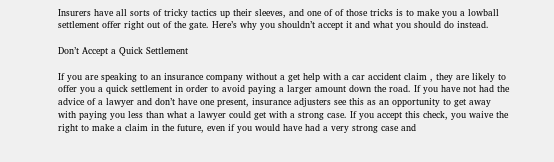Insurers have all sorts of tricky tactics up their sleeves, and one of of those tricks is to make you a lowball settlement offer right out of the gate. Here’s why you shouldn’t accept it and what you should do instead.

Don’t Accept a Quick Settlement

If you are speaking to an insurance company without a get help with a car accident claim , they are likely to offer you a quick settlement in order to avoid paying a larger amount down the road. If you have not had the advice of a lawyer and don’t have one present, insurance adjusters see this as an opportunity to get away with paying you less than what a lawyer could get with a strong case. If you accept this check, you waive the right to make a claim in the future, even if you would have had a very strong case and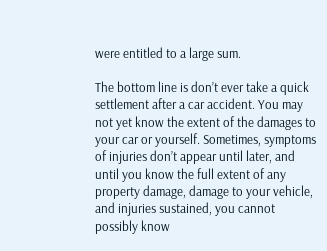were entitled to a large sum.

The bottom line is don’t ever take a quick settlement after a car accident. You may not yet know the extent of the damages to your car or yourself. Sometimes, symptoms of injuries don’t appear until later, and until you know the full extent of any property damage, damage to your vehicle, and injuries sustained, you cannot possibly know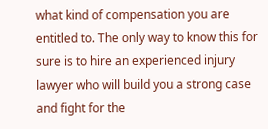what kind of compensation you are entitled to. The only way to know this for sure is to hire an experienced injury lawyer who will build you a strong case and fight for the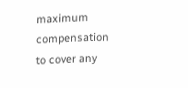maximum compensation to cover any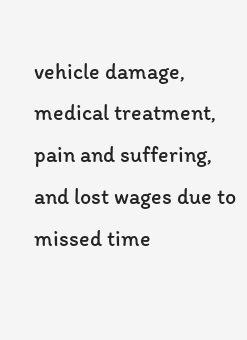vehicle damage, medical treatment, pain and suffering, and lost wages due to missed time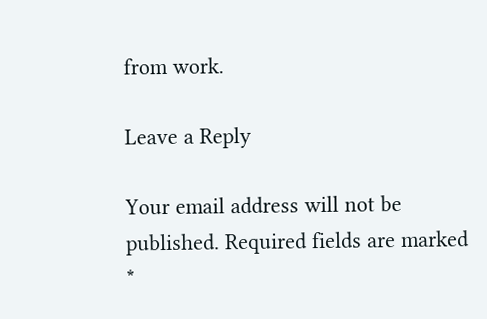from work.

Leave a Reply

Your email address will not be published. Required fields are marked *